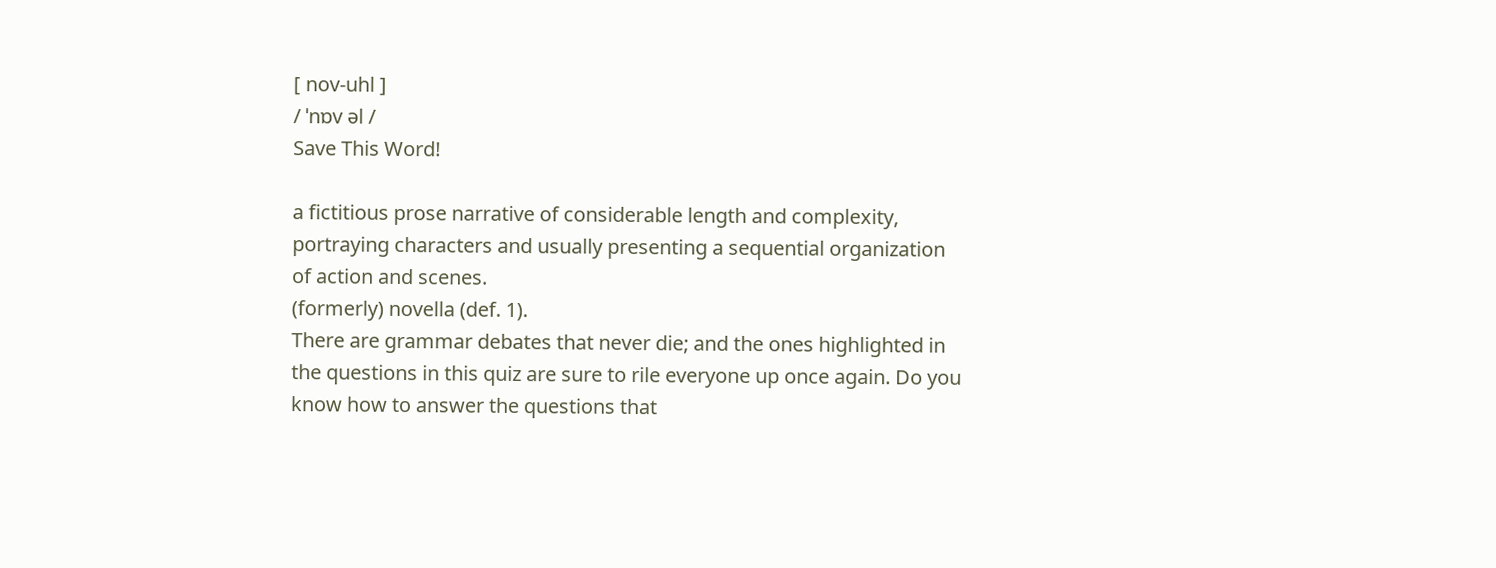[ nov-uhl ]
/ ˈnɒv əl /
Save This Word!

a fictitious prose narrative of considerable length and complexity, portraying characters and usually presenting a sequential organization of action and scenes.
(formerly) novella (def. 1).
There are grammar debates that never die; and the ones highlighted in the questions in this quiz are sure to rile everyone up once again. Do you know how to answer the questions that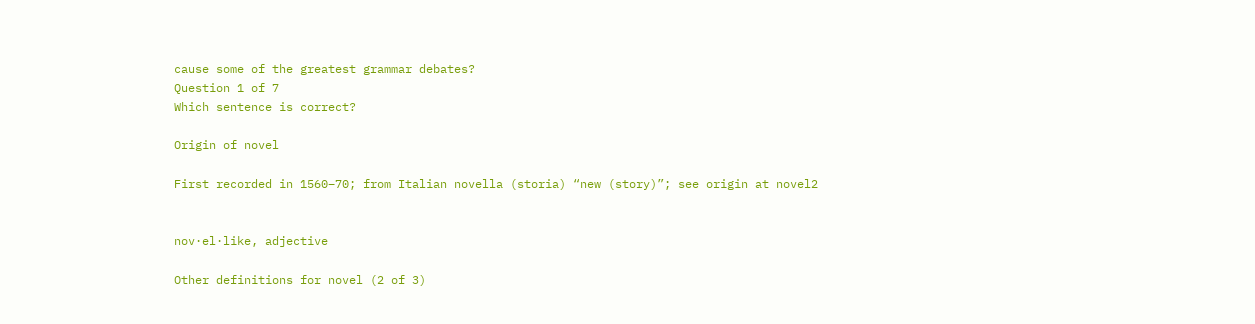cause some of the greatest grammar debates?
Question 1 of 7
Which sentence is correct?

Origin of novel

First recorded in 1560–70; from Italian novella (storia) “new (story)”; see origin at novel2


nov·el·like, adjective

Other definitions for novel (2 of 3)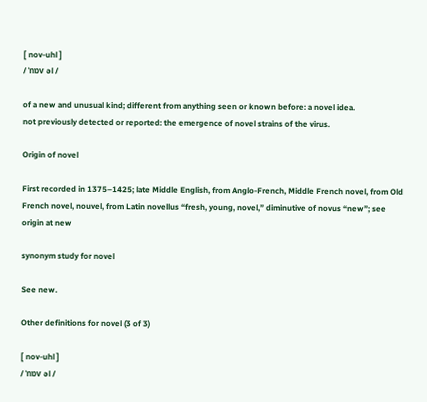[ nov-uhl ]
/ ˈnɒv əl /

of a new and unusual kind; different from anything seen or known before: a novel idea.
not previously detected or reported: the emergence of novel strains of the virus.

Origin of novel

First recorded in 1375–1425; late Middle English, from Anglo-French, Middle French novel, from Old French novel, nouvel, from Latin novellus “fresh, young, novel,” diminutive of novus “new”; see origin at new

synonym study for novel

See new.

Other definitions for novel (3 of 3)

[ nov-uhl ]
/ ˈnɒv əl /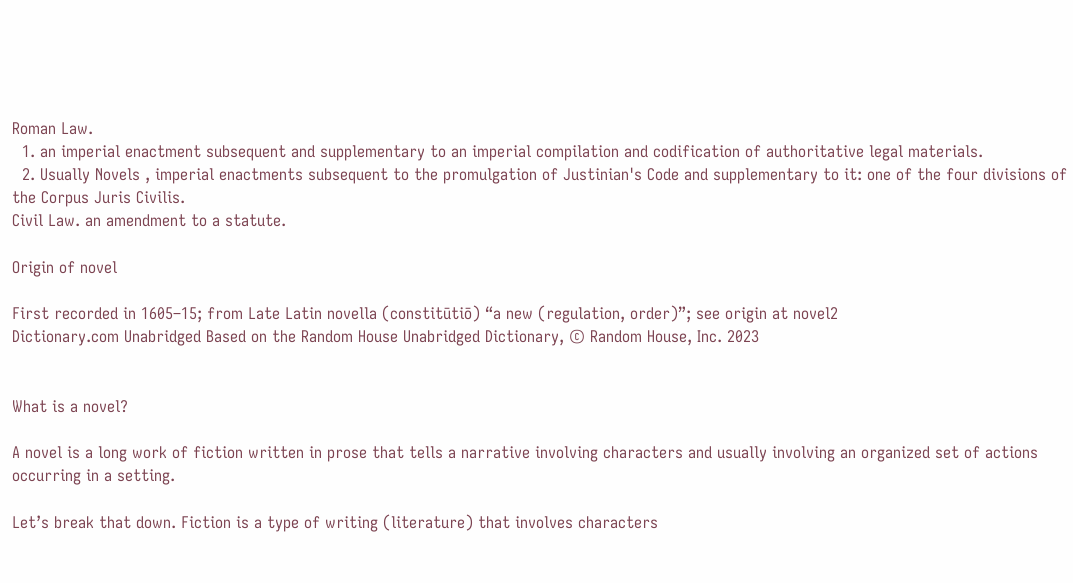Roman Law.
  1. an imperial enactment subsequent and supplementary to an imperial compilation and codification of authoritative legal materials.
  2. Usually Novels , imperial enactments subsequent to the promulgation of Justinian's Code and supplementary to it: one of the four divisions of the Corpus Juris Civilis.
Civil Law. an amendment to a statute.

Origin of novel

First recorded in 1605–15; from Late Latin novella (constitūtiō) “a new (regulation, order)”; see origin at novel2
Dictionary.com Unabridged Based on the Random House Unabridged Dictionary, © Random House, Inc. 2023


What is a novel?

A novel is a long work of fiction written in prose that tells a narrative involving characters and usually involving an organized set of actions occurring in a setting.

Let’s break that down. Fiction is a type of writing (literature) that involves characters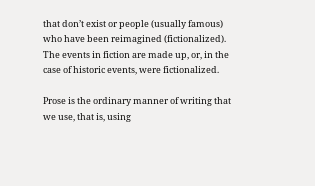that don’t exist or people (usually famous) who have been reimagined (fictionalized). The events in fiction are made up, or, in the case of historic events, were fictionalized.

Prose is the ordinary manner of writing that we use, that is, using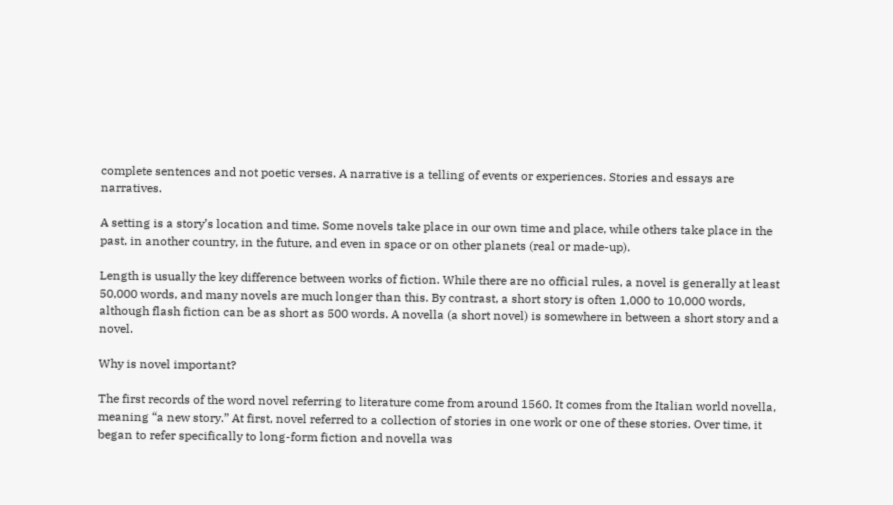complete sentences and not poetic verses. A narrative is a telling of events or experiences. Stories and essays are narratives.

A setting is a story’s location and time. Some novels take place in our own time and place, while others take place in the past, in another country, in the future, and even in space or on other planets (real or made-up).

Length is usually the key difference between works of fiction. While there are no official rules, a novel is generally at least 50,000 words, and many novels are much longer than this. By contrast, a short story is often 1,000 to 10,000 words, although flash fiction can be as short as 500 words. A novella (a short novel) is somewhere in between a short story and a novel.

Why is novel important?

The first records of the word novel referring to literature come from around 1560. It comes from the Italian world novella, meaning “a new story.” At first, novel referred to a collection of stories in one work or one of these stories. Over time, it began to refer specifically to long-form fiction and novella was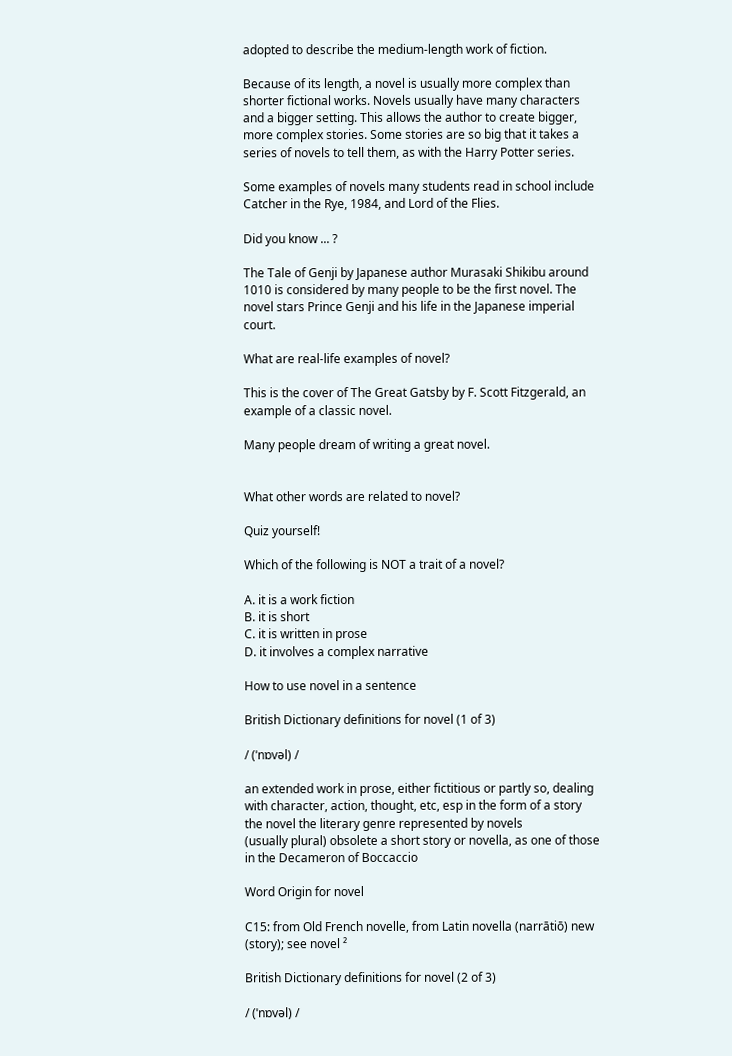adopted to describe the medium-length work of fiction.

Because of its length, a novel is usually more complex than shorter fictional works. Novels usually have many characters and a bigger setting. This allows the author to create bigger, more complex stories. Some stories are so big that it takes a series of novels to tell them, as with the Harry Potter series.

Some examples of novels many students read in school include Catcher in the Rye, 1984, and Lord of the Flies.

Did you know ... ?

The Tale of Genji by Japanese author Murasaki Shikibu around 1010 is considered by many people to be the first novel. The novel stars Prince Genji and his life in the Japanese imperial court.

What are real-life examples of novel?

This is the cover of The Great Gatsby by F. Scott Fitzgerald, an example of a classic novel.

Many people dream of writing a great novel.


What other words are related to novel?

Quiz yourself!

Which of the following is NOT a trait of a novel?

A. it is a work fiction
B. it is short
C. it is written in prose
D. it involves a complex narrative

How to use novel in a sentence

British Dictionary definitions for novel (1 of 3)

/ (ˈnɒvəl) /

an extended work in prose, either fictitious or partly so, dealing with character, action, thought, etc, esp in the form of a story
the novel the literary genre represented by novels
(usually plural) obsolete a short story or novella, as one of those in the Decameron of Boccaccio

Word Origin for novel

C15: from Old French novelle, from Latin novella (narrātiō) new (story); see novel ²

British Dictionary definitions for novel (2 of 3)

/ (ˈnɒvəl) /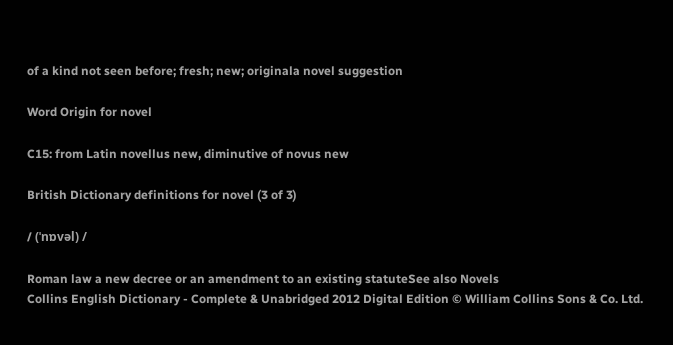of a kind not seen before; fresh; new; originala novel suggestion

Word Origin for novel

C15: from Latin novellus new, diminutive of novus new

British Dictionary definitions for novel (3 of 3)

/ (ˈnɒvəl) /

Roman law a new decree or an amendment to an existing statuteSee also Novels
Collins English Dictionary - Complete & Unabridged 2012 Digital Edition © William Collins Sons & Co. Ltd.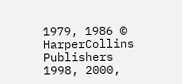1979, 1986 © HarperCollins Publishers 1998, 2000,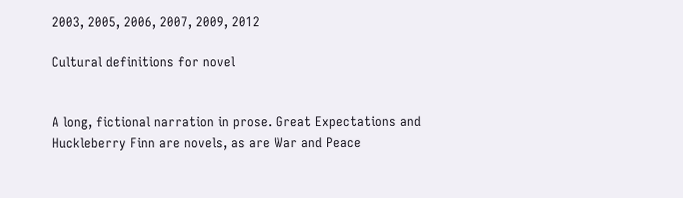2003, 2005, 2006, 2007, 2009, 2012

Cultural definitions for novel


A long, fictional narration in prose. Great Expectations and Huckleberry Finn are novels, as are War and Peace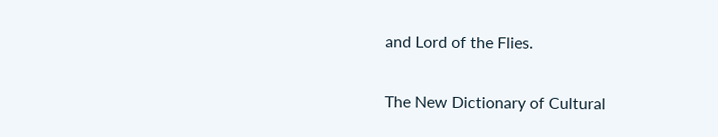and Lord of the Flies.

The New Dictionary of Cultural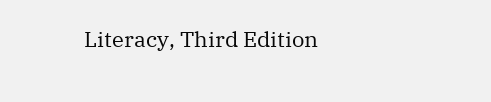Literacy, Third Edition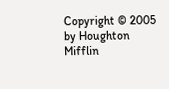Copyright © 2005 by Houghton Mifflin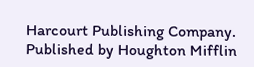Harcourt Publishing Company. Published by Houghton Mifflin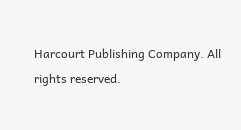Harcourt Publishing Company. All rights reserved.